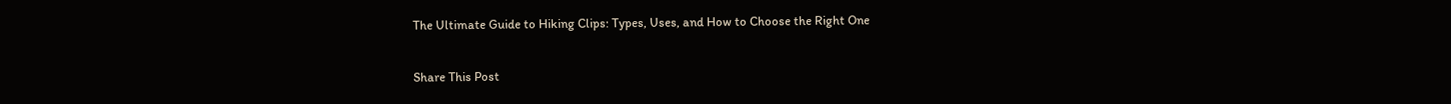The Ultimate Guide to Hiking Clips: Types, Uses, and How to Choose the Right One

Share This Post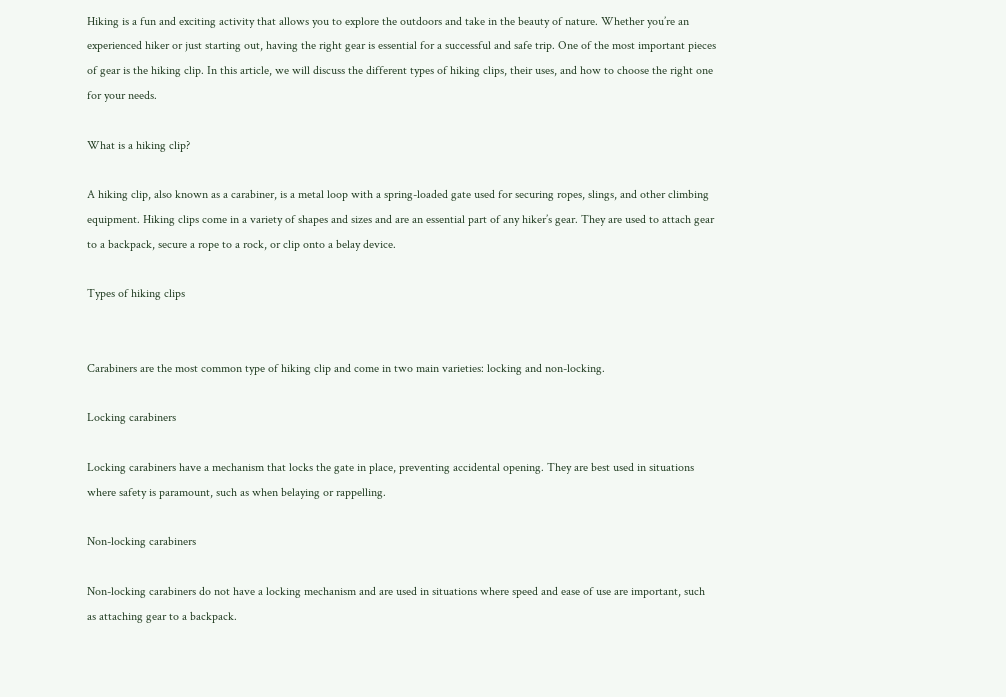Hiking is a fun and exciting activity that allows you to explore the outdoors and take in the beauty of nature. Whether you’re an experienced hiker or just starting out, having the right gear is essential for a successful and safe trip. One of the most important pieces of gear is the hiking clip. In this article, we will discuss the different types of hiking clips, their uses, and how to choose the right one for your needs.

What is a hiking clip?

A hiking clip, also known as a carabiner, is a metal loop with a spring-loaded gate used for securing ropes, slings, and other climbing equipment. Hiking clips come in a variety of shapes and sizes and are an essential part of any hiker’s gear. They are used to attach gear to a backpack, secure a rope to a rock, or clip onto a belay device.

Types of hiking clips


Carabiners are the most common type of hiking clip and come in two main varieties: locking and non-locking.

Locking carabiners

Locking carabiners have a mechanism that locks the gate in place, preventing accidental opening. They are best used in situations where safety is paramount, such as when belaying or rappelling.

Non-locking carabiners

Non-locking carabiners do not have a locking mechanism and are used in situations where speed and ease of use are important, such as attaching gear to a backpack.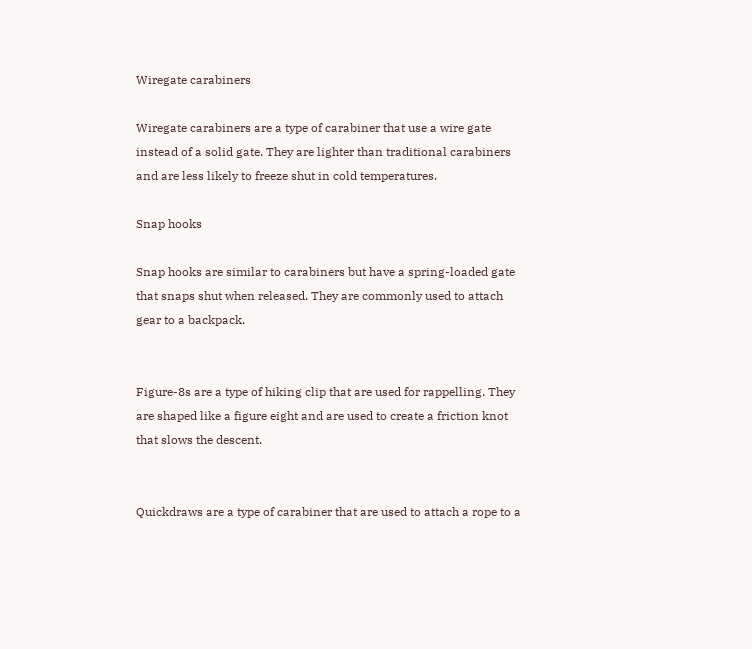Wiregate carabiners

Wiregate carabiners are a type of carabiner that use a wire gate instead of a solid gate. They are lighter than traditional carabiners and are less likely to freeze shut in cold temperatures.

Snap hooks

Snap hooks are similar to carabiners but have a spring-loaded gate that snaps shut when released. They are commonly used to attach gear to a backpack.


Figure-8s are a type of hiking clip that are used for rappelling. They are shaped like a figure eight and are used to create a friction knot that slows the descent.


Quickdraws are a type of carabiner that are used to attach a rope to a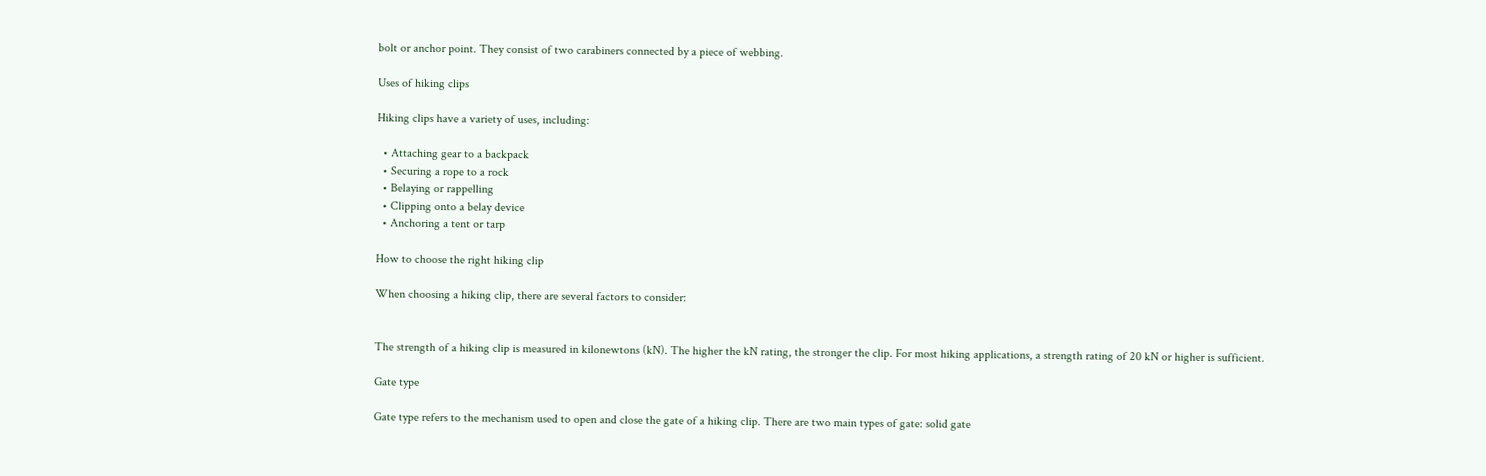bolt or anchor point. They consist of two carabiners connected by a piece of webbing.

Uses of hiking clips

Hiking clips have a variety of uses, including:

  • Attaching gear to a backpack
  • Securing a rope to a rock
  • Belaying or rappelling
  • Clipping onto a belay device
  • Anchoring a tent or tarp

How to choose the right hiking clip

When choosing a hiking clip, there are several factors to consider:


The strength of a hiking clip is measured in kilonewtons (kN). The higher the kN rating, the stronger the clip. For most hiking applications, a strength rating of 20 kN or higher is sufficient.

Gate type

Gate type refers to the mechanism used to open and close the gate of a hiking clip. There are two main types of gate: solid gate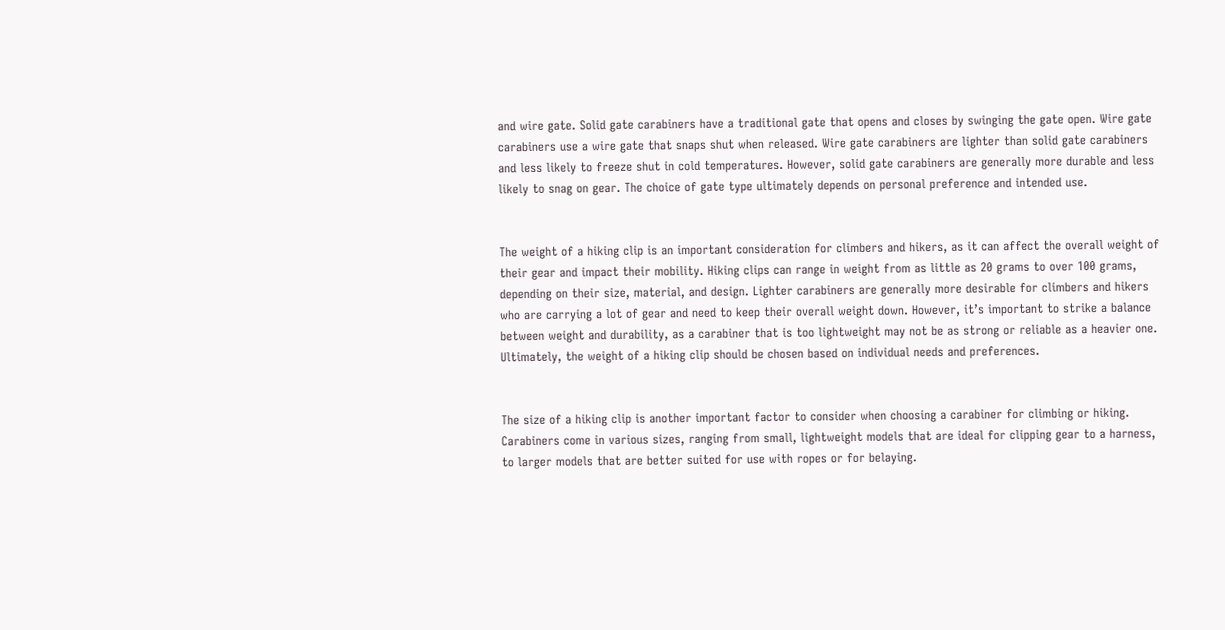and wire gate. Solid gate carabiners have a traditional gate that opens and closes by swinging the gate open. Wire gate carabiners use a wire gate that snaps shut when released. Wire gate carabiners are lighter than solid gate carabiners and less likely to freeze shut in cold temperatures. However, solid gate carabiners are generally more durable and less likely to snag on gear. The choice of gate type ultimately depends on personal preference and intended use.


The weight of a hiking clip is an important consideration for climbers and hikers, as it can affect the overall weight of their gear and impact their mobility. Hiking clips can range in weight from as little as 20 grams to over 100 grams, depending on their size, material, and design. Lighter carabiners are generally more desirable for climbers and hikers who are carrying a lot of gear and need to keep their overall weight down. However, it’s important to strike a balance between weight and durability, as a carabiner that is too lightweight may not be as strong or reliable as a heavier one. Ultimately, the weight of a hiking clip should be chosen based on individual needs and preferences.


The size of a hiking clip is another important factor to consider when choosing a carabiner for climbing or hiking. Carabiners come in various sizes, ranging from small, lightweight models that are ideal for clipping gear to a harness, to larger models that are better suited for use with ropes or for belaying.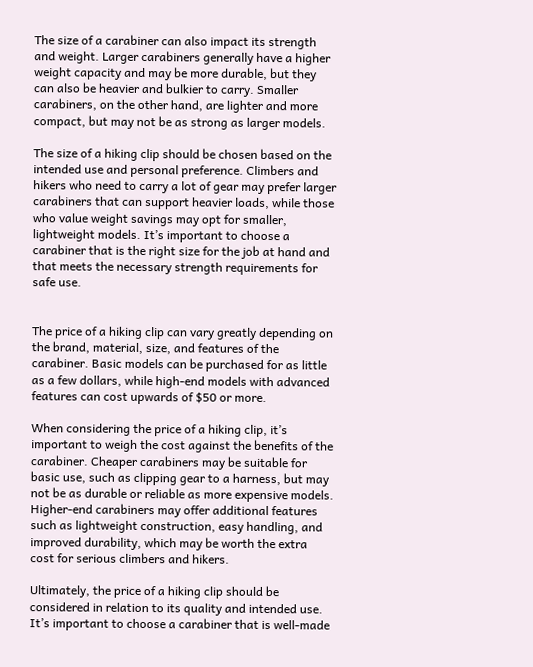The size of a carabiner can also impact its strength and weight. Larger carabiners generally have a higher weight capacity and may be more durable, but they can also be heavier and bulkier to carry. Smaller carabiners, on the other hand, are lighter and more compact, but may not be as strong as larger models.

The size of a hiking clip should be chosen based on the intended use and personal preference. Climbers and hikers who need to carry a lot of gear may prefer larger carabiners that can support heavier loads, while those who value weight savings may opt for smaller, lightweight models. It’s important to choose a carabiner that is the right size for the job at hand and that meets the necessary strength requirements for safe use.


The price of a hiking clip can vary greatly depending on the brand, material, size, and features of the carabiner. Basic models can be purchased for as little as a few dollars, while high-end models with advanced features can cost upwards of $50 or more.

When considering the price of a hiking clip, it’s important to weigh the cost against the benefits of the carabiner. Cheaper carabiners may be suitable for basic use, such as clipping gear to a harness, but may not be as durable or reliable as more expensive models. Higher-end carabiners may offer additional features such as lightweight construction, easy handling, and improved durability, which may be worth the extra cost for serious climbers and hikers.

Ultimately, the price of a hiking clip should be considered in relation to its quality and intended use. It’s important to choose a carabiner that is well-made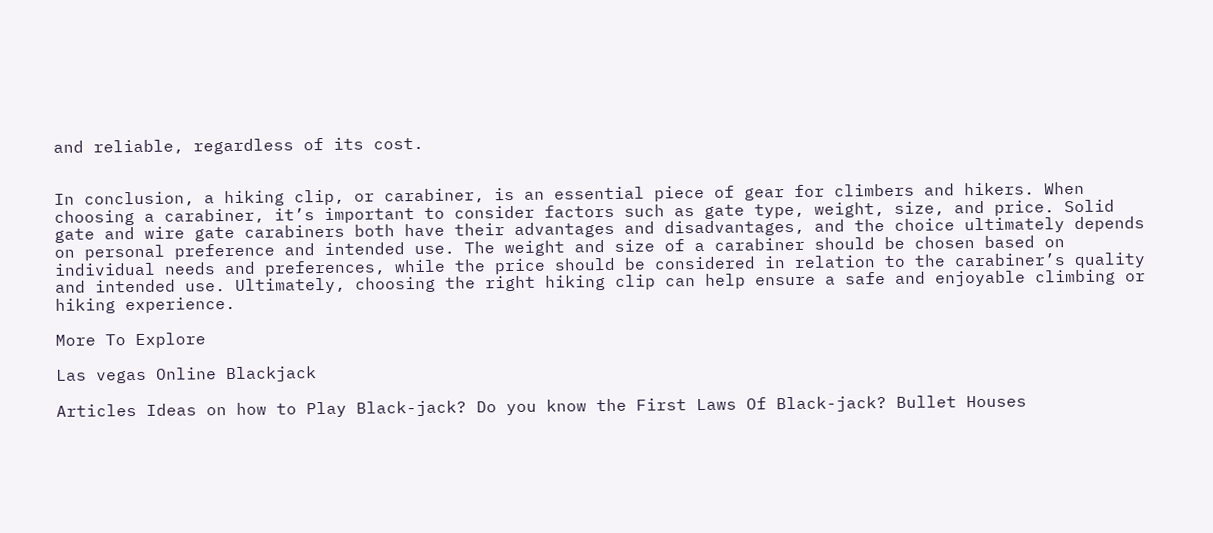and reliable, regardless of its cost.


In conclusion, a hiking clip, or carabiner, is an essential piece of gear for climbers and hikers. When choosing a carabiner, it’s important to consider factors such as gate type, weight, size, and price. Solid gate and wire gate carabiners both have their advantages and disadvantages, and the choice ultimately depends on personal preference and intended use. The weight and size of a carabiner should be chosen based on individual needs and preferences, while the price should be considered in relation to the carabiner’s quality and intended use. Ultimately, choosing the right hiking clip can help ensure a safe and enjoyable climbing or hiking experience.

More To Explore

Las vegas Online Blackjack

Articles Ideas on how to Play Black-jack? Do you know the First Laws Of Black-jack? Bullet Houses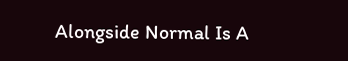Alongside Normal Is A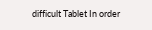difficult Tablet In order